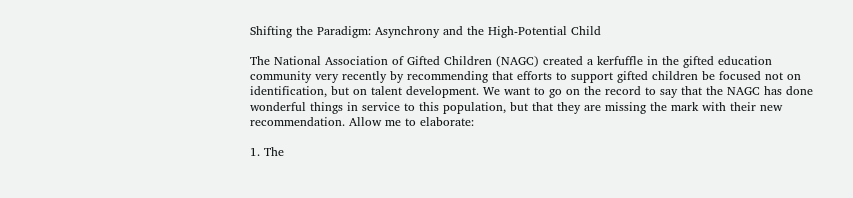Shifting the Paradigm: Asynchrony and the High-Potential Child

The National Association of Gifted Children (NAGC) created a kerfuffle in the gifted education community very recently by recommending that efforts to support gifted children be focused not on identification, but on talent development. We want to go on the record to say that the NAGC has done wonderful things in service to this population, but that they are missing the mark with their new recommendation. Allow me to elaborate:

1. The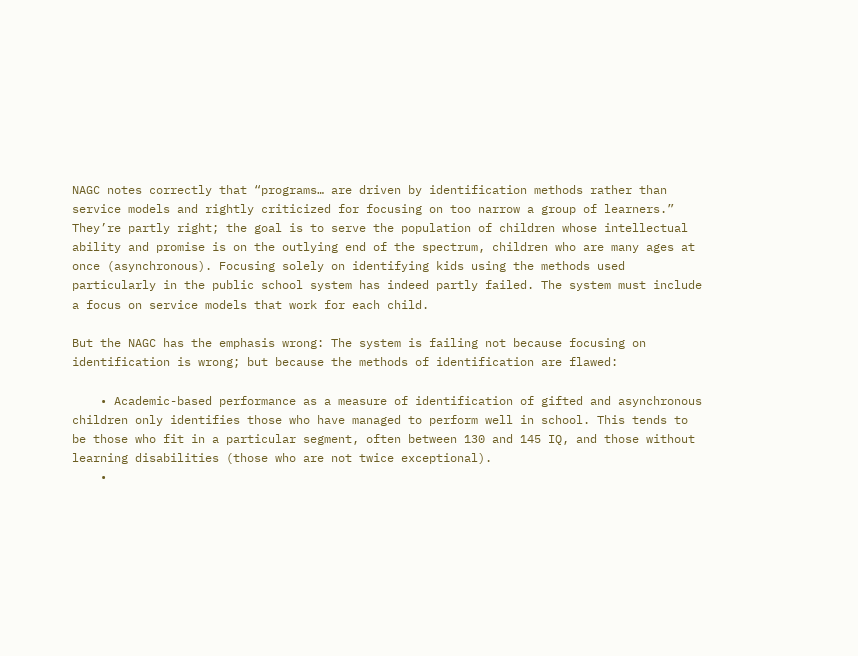NAGC notes correctly that “programs… are driven by identification methods rather than service models and rightly criticized for focusing on too narrow a group of learners.” They’re partly right; the goal is to serve the population of children whose intellectual ability and promise is on the outlying end of the spectrum, children who are many ages at once (asynchronous). Focusing solely on identifying kids using the methods used particularly in the public school system has indeed partly failed. The system must include a focus on service models that work for each child.

But the NAGC has the emphasis wrong: The system is failing not because focusing on identification is wrong; but because the methods of identification are flawed:

    • Academic-based performance as a measure of identification of gifted and asynchronous children only identifies those who have managed to perform well in school. This tends to be those who fit in a particular segment, often between 130 and 145 IQ, and those without learning disabilities (those who are not twice exceptional).
    •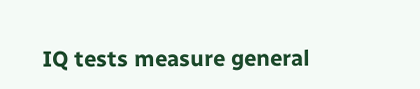IQ tests measure general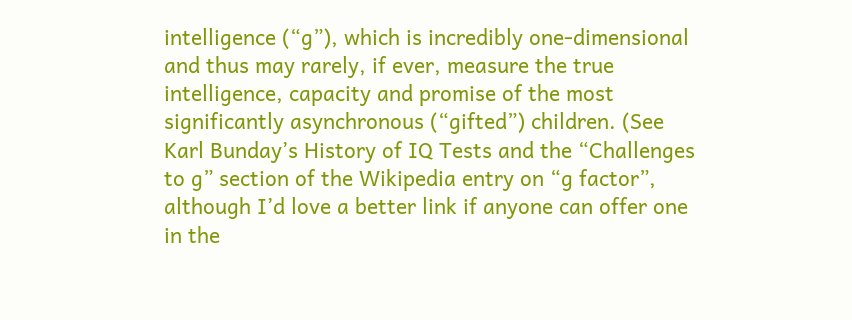intelligence (“g”), which is incredibly one-dimensional and thus may rarely, if ever, measure the true intelligence, capacity and promise of the most significantly asynchronous (“gifted”) children. (See Karl Bunday’s History of IQ Tests and the “Challenges to g” section of the Wikipedia entry on “g factor”, although I’d love a better link if anyone can offer one in the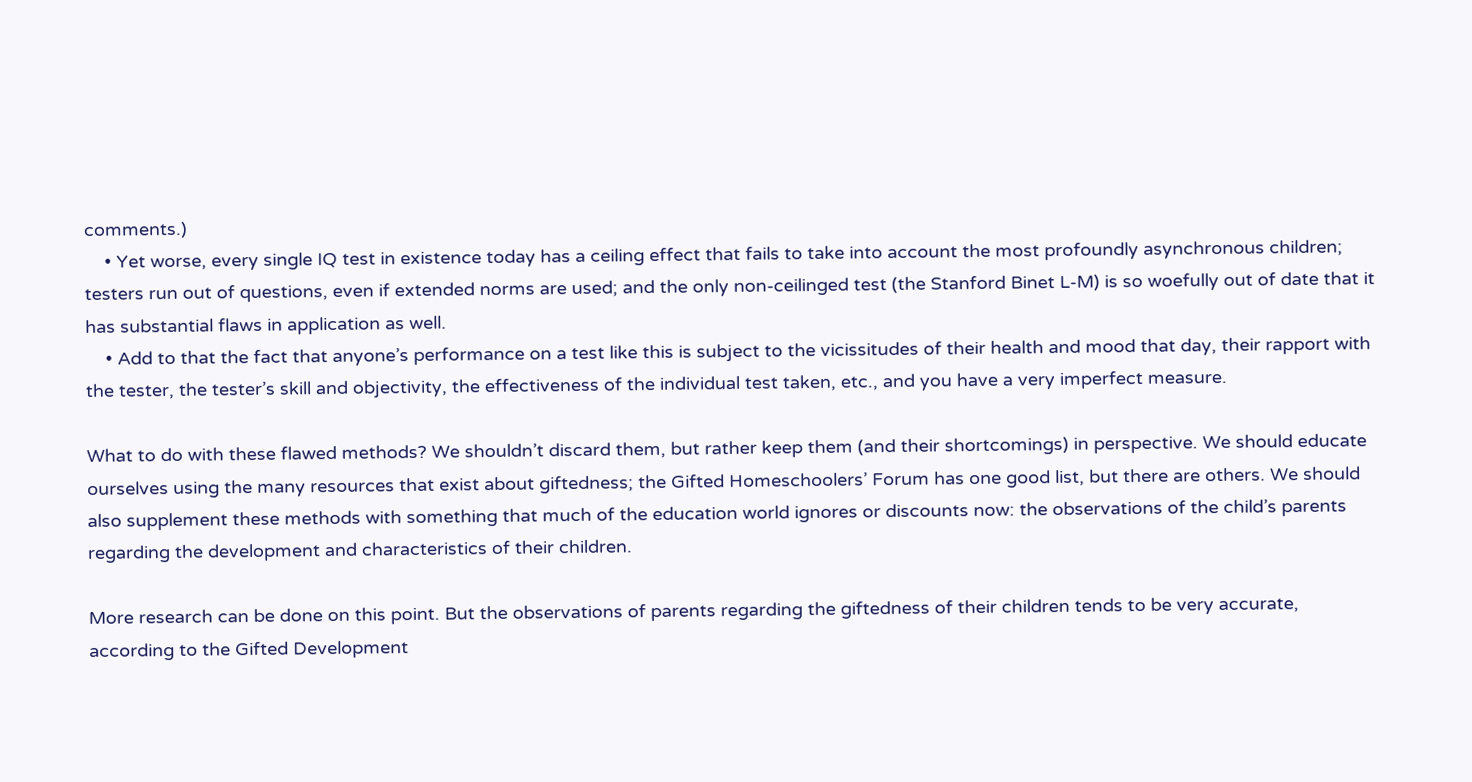comments.)
    • Yet worse, every single IQ test in existence today has a ceiling effect that fails to take into account the most profoundly asynchronous children; testers run out of questions, even if extended norms are used; and the only non-ceilinged test (the Stanford Binet L-M) is so woefully out of date that it has substantial flaws in application as well.
    • Add to that the fact that anyone’s performance on a test like this is subject to the vicissitudes of their health and mood that day, their rapport with the tester, the tester’s skill and objectivity, the effectiveness of the individual test taken, etc., and you have a very imperfect measure.

What to do with these flawed methods? We shouldn’t discard them, but rather keep them (and their shortcomings) in perspective. We should educate ourselves using the many resources that exist about giftedness; the Gifted Homeschoolers’ Forum has one good list, but there are others. We should also supplement these methods with something that much of the education world ignores or discounts now: the observations of the child’s parents regarding the development and characteristics of their children.

More research can be done on this point. But the observations of parents regarding the giftedness of their children tends to be very accurate, according to the Gifted Development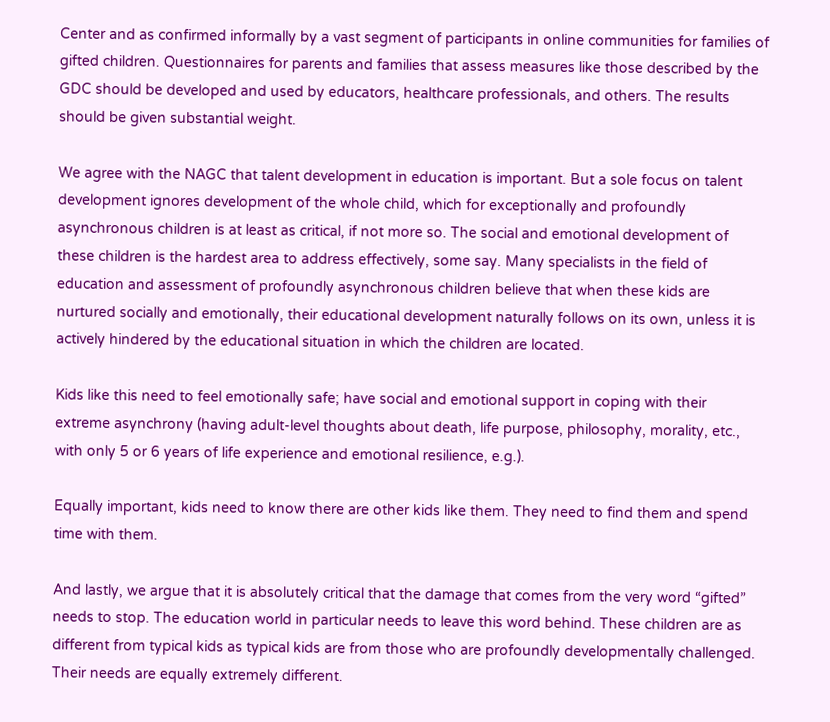Center and as confirmed informally by a vast segment of participants in online communities for families of gifted children. Questionnaires for parents and families that assess measures like those described by the GDC should be developed and used by educators, healthcare professionals, and others. The results should be given substantial weight.

We agree with the NAGC that talent development in education is important. But a sole focus on talent development ignores development of the whole child, which for exceptionally and profoundly asynchronous children is at least as critical, if not more so. The social and emotional development of these children is the hardest area to address effectively, some say. Many specialists in the field of education and assessment of profoundly asynchronous children believe that when these kids are nurtured socially and emotionally, their educational development naturally follows on its own, unless it is actively hindered by the educational situation in which the children are located.

Kids like this need to feel emotionally safe; have social and emotional support in coping with their extreme asynchrony (having adult-level thoughts about death, life purpose, philosophy, morality, etc., with only 5 or 6 years of life experience and emotional resilience, e.g.).

Equally important, kids need to know there are other kids like them. They need to find them and spend time with them.

And lastly, we argue that it is absolutely critical that the damage that comes from the very word “gifted” needs to stop. The education world in particular needs to leave this word behind. These children are as different from typical kids as typical kids are from those who are profoundly developmentally challenged. Their needs are equally extremely different.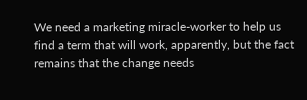We need a marketing miracle-worker to help us find a term that will work, apparently, but the fact remains that the change needs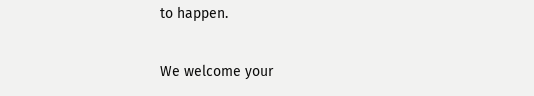to happen.

We welcome your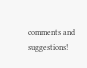comments and suggestions!